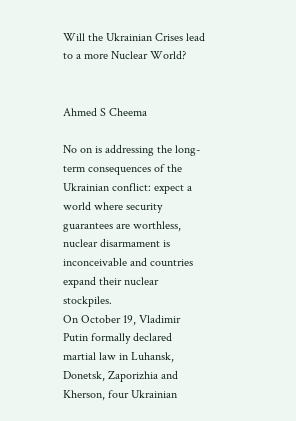Will the Ukrainian Crises lead to a more Nuclear World?


Ahmed S Cheema

No on is addressing the long-term consequences of the Ukrainian conflict: expect a world where security guarantees are worthless, nuclear disarmament is inconceivable and countries expand their nuclear stockpiles.
On October 19, Vladimir Putin formally declared martial law in Luhansk, Donetsk, Zaporizhia and Kherson, four Ukrainian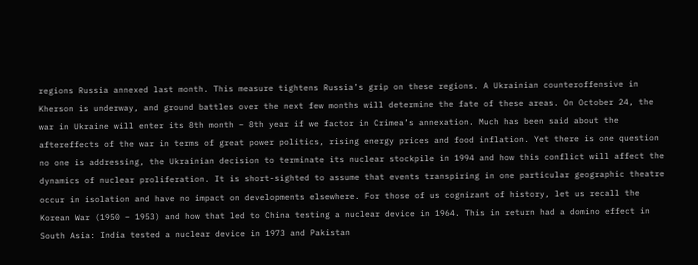regions Russia annexed last month. This measure tightens Russia’s grip on these regions. A Ukrainian counteroffensive in Kherson is underway, and ground battles over the next few months will determine the fate of these areas. On October 24, the war in Ukraine will enter its 8th month – 8th year if we factor in Crimea’s annexation. Much has been said about the aftereffects of the war in terms of great power politics, rising energy prices and food inflation. Yet there is one question no one is addressing, the Ukrainian decision to terminate its nuclear stockpile in 1994 and how this conflict will affect the dynamics of nuclear proliferation. It is short-sighted to assume that events transpiring in one particular geographic theatre occur in isolation and have no impact on developments elsewhere. For those of us cognizant of history, let us recall the Korean War (1950 – 1953) and how that led to China testing a nuclear device in 1964. This in return had a domino effect in South Asia: India tested a nuclear device in 1973 and Pakistan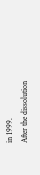in 1999.
After the dissolution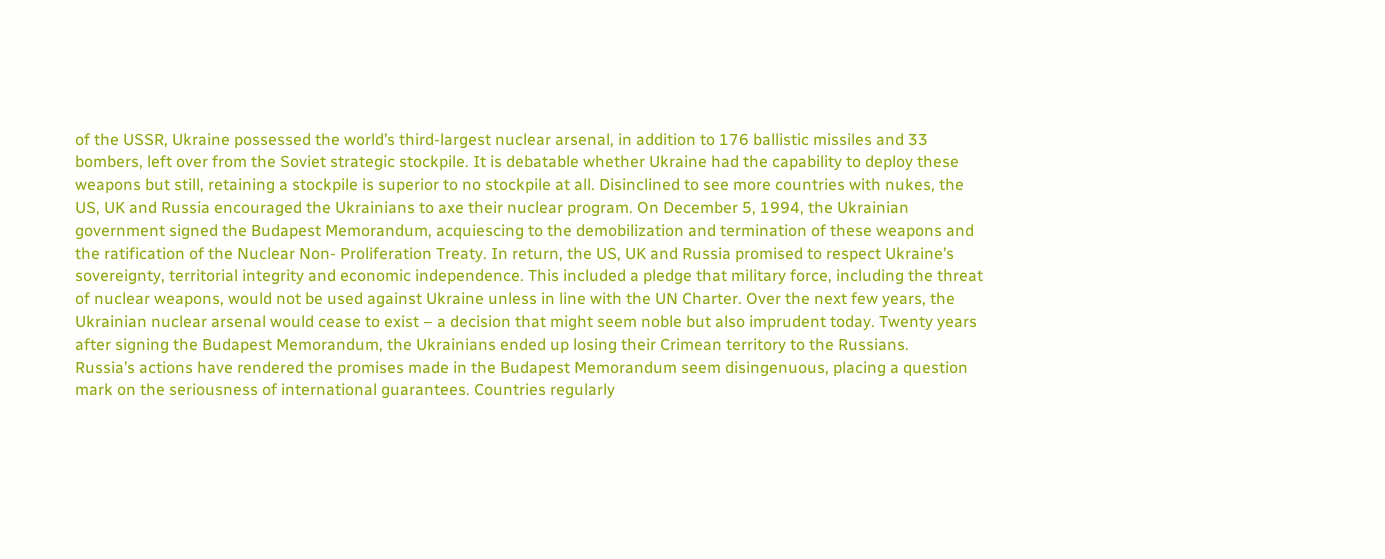of the USSR, Ukraine possessed the world’s third-largest nuclear arsenal, in addition to 176 ballistic missiles and 33 bombers, left over from the Soviet strategic stockpile. It is debatable whether Ukraine had the capability to deploy these weapons but still, retaining a stockpile is superior to no stockpile at all. Disinclined to see more countries with nukes, the US, UK and Russia encouraged the Ukrainians to axe their nuclear program. On December 5, 1994, the Ukrainian government signed the Budapest Memorandum, acquiescing to the demobilization and termination of these weapons and the ratification of the Nuclear Non- Proliferation Treaty. In return, the US, UK and Russia promised to respect Ukraine’s sovereignty, territorial integrity and economic independence. This included a pledge that military force, including the threat of nuclear weapons, would not be used against Ukraine unless in line with the UN Charter. Over the next few years, the Ukrainian nuclear arsenal would cease to exist – a decision that might seem noble but also imprudent today. Twenty years after signing the Budapest Memorandum, the Ukrainians ended up losing their Crimean territory to the Russians.
Russia’s actions have rendered the promises made in the Budapest Memorandum seem disingenuous, placing a question mark on the seriousness of international guarantees. Countries regularly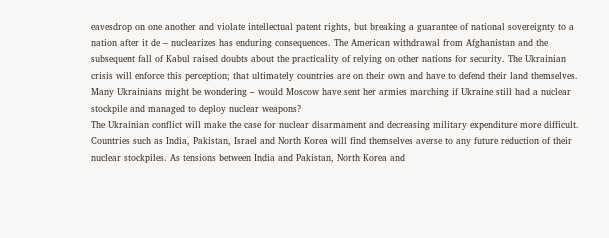eavesdrop on one another and violate intellectual patent rights, but breaking a guarantee of national sovereignty to a nation after it de – nuclearizes has enduring consequences. The American withdrawal from Afghanistan and the subsequent fall of Kabul raised doubts about the practicality of relying on other nations for security. The Ukrainian crisis will enforce this perception; that ultimately countries are on their own and have to defend their land themselves. Many Ukrainians might be wondering – would Moscow have sent her armies marching if Ukraine still had a nuclear stockpile and managed to deploy nuclear weapons?
The Ukrainian conflict will make the case for nuclear disarmament and decreasing military expenditure more difficult. Countries such as India, Pakistan, Israel and North Korea will find themselves averse to any future reduction of their nuclear stockpiles. As tensions between India and Pakistan, North Korea and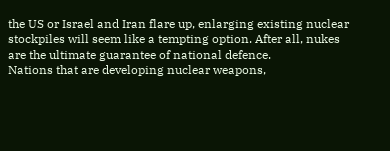the US or Israel and Iran flare up, enlarging existing nuclear stockpiles will seem like a tempting option. After all, nukes are the ultimate guarantee of national defence.
Nations that are developing nuclear weapons,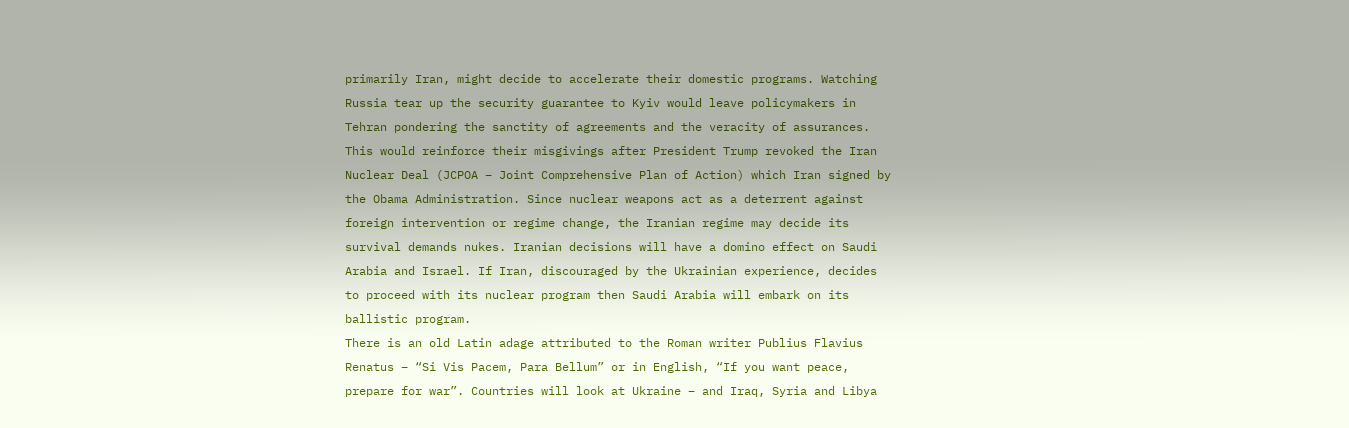primarily Iran, might decide to accelerate their domestic programs. Watching Russia tear up the security guarantee to Kyiv would leave policymakers in Tehran pondering the sanctity of agreements and the veracity of assurances. This would reinforce their misgivings after President Trump revoked the Iran Nuclear Deal (JCPOA – Joint Comprehensive Plan of Action) which Iran signed by the Obama Administration. Since nuclear weapons act as a deterrent against foreign intervention or regime change, the Iranian regime may decide its survival demands nukes. Iranian decisions will have a domino effect on Saudi Arabia and Israel. If Iran, discouraged by the Ukrainian experience, decides to proceed with its nuclear program then Saudi Arabia will embark on its ballistic program.
There is an old Latin adage attributed to the Roman writer Publius Flavius Renatus – “Si Vis Pacem, Para Bellum” or in English, “If you want peace, prepare for war”. Countries will look at Ukraine – and Iraq, Syria and Libya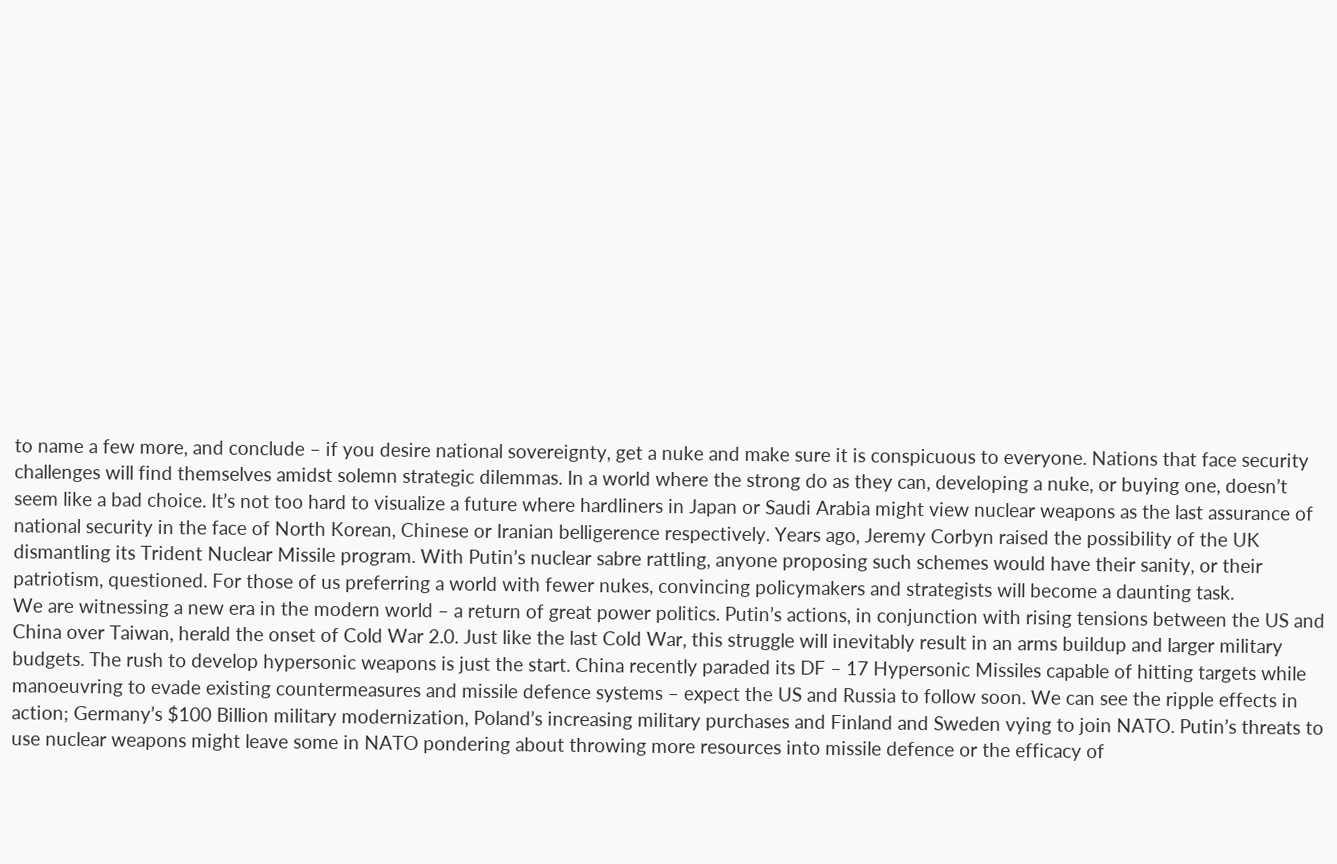to name a few more, and conclude – if you desire national sovereignty, get a nuke and make sure it is conspicuous to everyone. Nations that face security challenges will find themselves amidst solemn strategic dilemmas. In a world where the strong do as they can, developing a nuke, or buying one, doesn’t seem like a bad choice. It’s not too hard to visualize a future where hardliners in Japan or Saudi Arabia might view nuclear weapons as the last assurance of national security in the face of North Korean, Chinese or Iranian belligerence respectively. Years ago, Jeremy Corbyn raised the possibility of the UK dismantling its Trident Nuclear Missile program. With Putin’s nuclear sabre rattling, anyone proposing such schemes would have their sanity, or their patriotism, questioned. For those of us preferring a world with fewer nukes, convincing policymakers and strategists will become a daunting task.
We are witnessing a new era in the modern world – a return of great power politics. Putin’s actions, in conjunction with rising tensions between the US and China over Taiwan, herald the onset of Cold War 2.0. Just like the last Cold War, this struggle will inevitably result in an arms buildup and larger military budgets. The rush to develop hypersonic weapons is just the start. China recently paraded its DF – 17 Hypersonic Missiles capable of hitting targets while manoeuvring to evade existing countermeasures and missile defence systems – expect the US and Russia to follow soon. We can see the ripple effects in action; Germany’s $100 Billion military modernization, Poland’s increasing military purchases and Finland and Sweden vying to join NATO. Putin’s threats to use nuclear weapons might leave some in NATO pondering about throwing more resources into missile defence or the efficacy of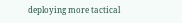deploying more tactical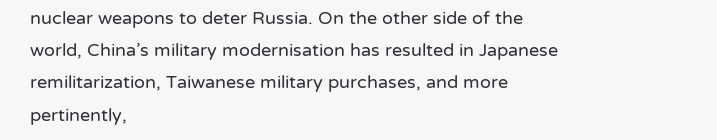nuclear weapons to deter Russia. On the other side of the world, China’s military modernisation has resulted in Japanese remilitarization, Taiwanese military purchases, and more pertinently,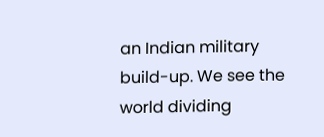an Indian military build-up. We see the world dividing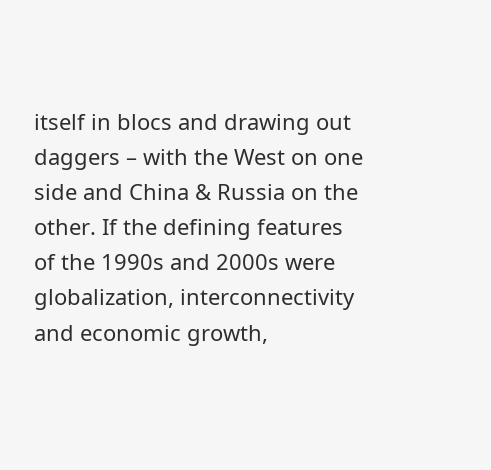itself in blocs and drawing out daggers – with the West on one side and China & Russia on the other. If the defining features of the 1990s and 2000s were globalization, interconnectivity and economic growth,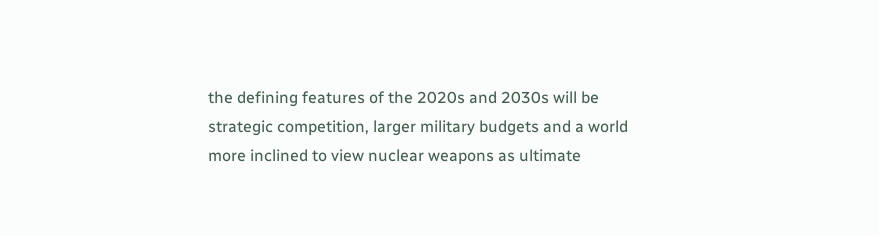the defining features of the 2020s and 2030s will be strategic competition, larger military budgets and a world more inclined to view nuclear weapons as ultimate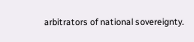arbitrators of national sovereignty.